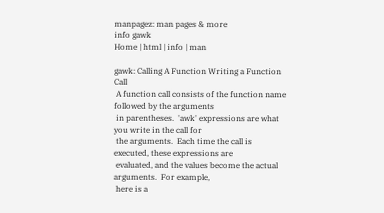manpagez: man pages & more
info gawk
Home | html | info | man

gawk: Calling A Function Writing a Function Call
 A function call consists of the function name followed by the arguments
 in parentheses.  'awk' expressions are what you write in the call for
 the arguments.  Each time the call is executed, these expressions are
 evaluated, and the values become the actual arguments.  For example,
 here is a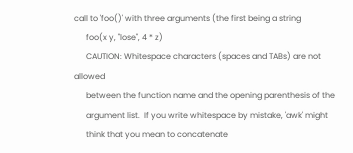call to 'foo()' with three arguments (the first being a string
      foo(x y, "lose", 4 * z)
      CAUTION: Whitespace characters (spaces and TABs) are not allowed
      between the function name and the opening parenthesis of the
      argument list.  If you write whitespace by mistake, 'awk' might
      think that you mean to concatenate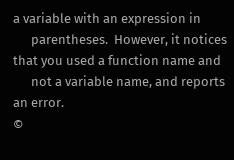a variable with an expression in
      parentheses.  However, it notices that you used a function name and
      not a variable name, and reports an error.
©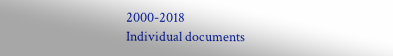2000-2018
Individual documents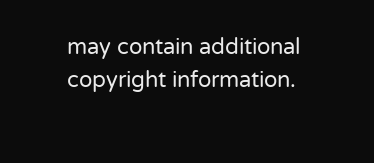may contain additional copyright information.